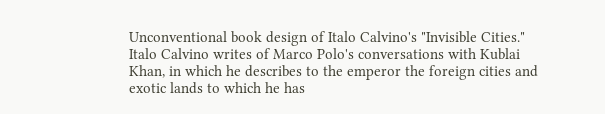Unconventional book design of Italo Calvino's "Invisible Cities."
Italo Calvino writes of Marco Polo's conversations with Kublai Khan, in which he describes to the emperor the foreign cities and exotic lands to which he has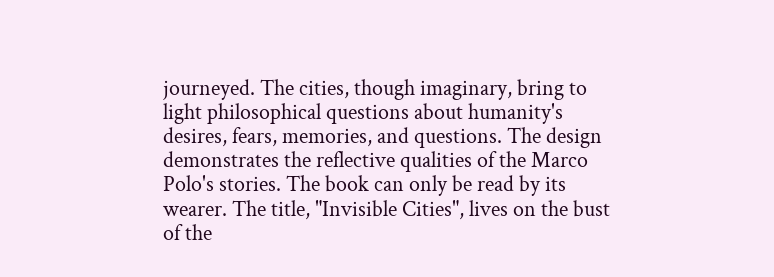journeyed. The cities, though imaginary, bring to light philosophical questions about humanity's desires, fears, memories, and questions. The design demonstrates the reflective qualities of the Marco Polo's stories. The book can only be read by its wearer. The title, "Invisible Cities", lives on the bust of the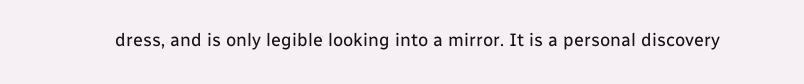dress, and is only legible looking into a mirror. It is a personal discovery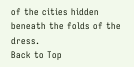of the cities hidden beneath the folds of the dress.
Back to Top